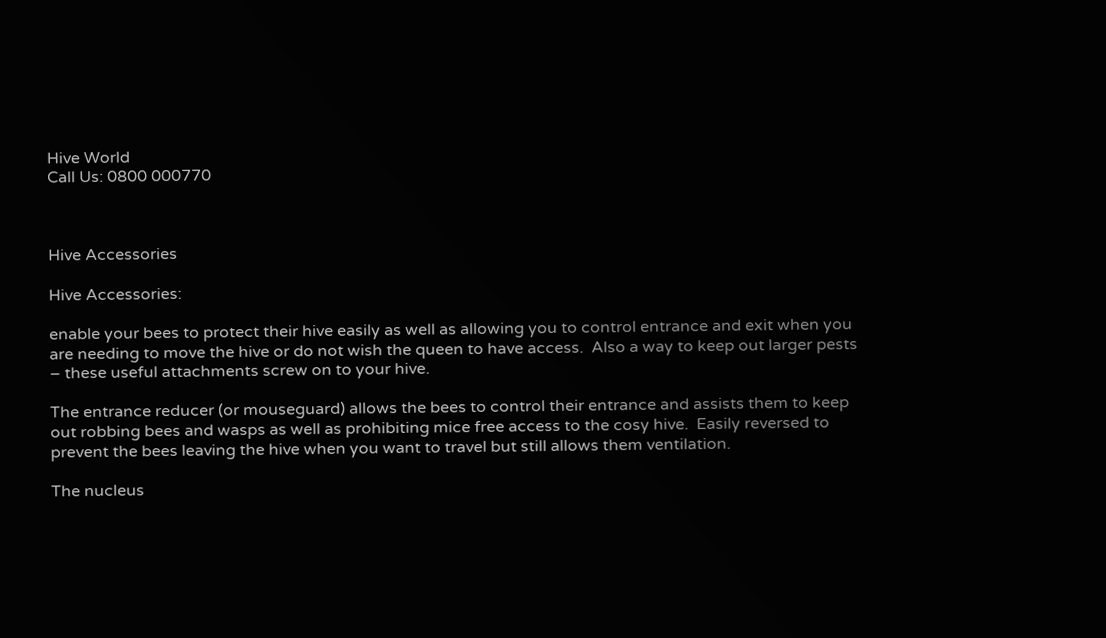Hive World
Call Us: 0800 000770



Hive Accessories

Hive Accessories:

enable your bees to protect their hive easily as well as allowing you to control entrance and exit when you are needing to move the hive or do not wish the queen to have access.  Also a way to keep out larger pests – these useful attachments screw on to your hive.

The entrance reducer (or mouseguard) allows the bees to control their entrance and assists them to keep out robbing bees and wasps as well as prohibiting mice free access to the cosy hive.  Easily reversed to prevent the bees leaving the hive when you want to travel but still allows them ventilation.

The nucleus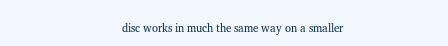disc works in much the same way on a smaller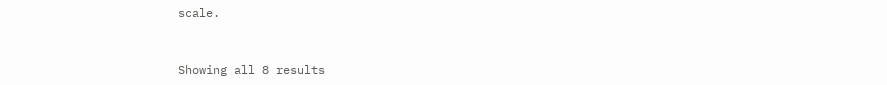scale.


Showing all 8 results